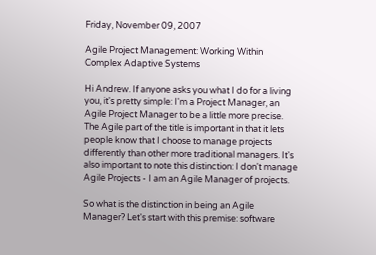Friday, November 09, 2007

Agile Project Management: Working Within Complex Adaptive Systems

Hi Andrew. If anyone asks you what I do for a living you, it's pretty simple: I'm a Project Manager, an Agile Project Manager to be a little more precise. The Agile part of the title is important in that it lets people know that I choose to manage projects differently than other more traditional managers. It's also important to note this distinction: I don't manage Agile Projects - I am an Agile Manager of projects.

So what is the distinction in being an Agile Manager? Let's start with this premise: software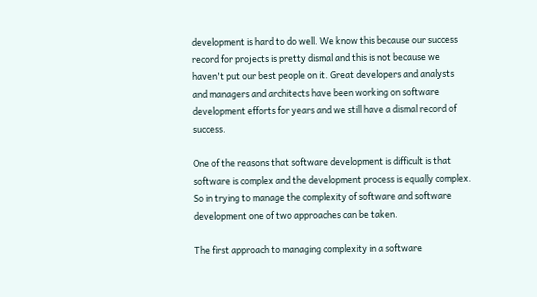development is hard to do well. We know this because our success record for projects is pretty dismal and this is not because we haven't put our best people on it. Great developers and analysts and managers and architects have been working on software development efforts for years and we still have a dismal record of success.

One of the reasons that software development is difficult is that software is complex and the development process is equally complex. So in trying to manage the complexity of software and software development one of two approaches can be taken.

The first approach to managing complexity in a software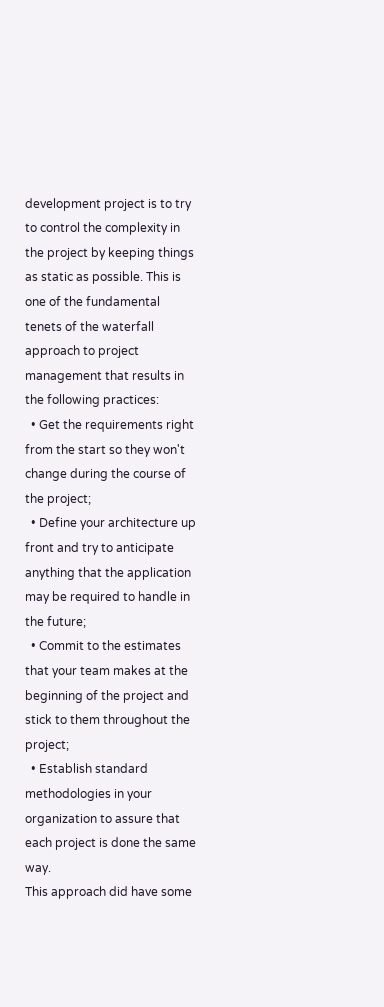development project is to try to control the complexity in the project by keeping things as static as possible. This is one of the fundamental tenets of the waterfall approach to project management that results in the following practices:
  • Get the requirements right from the start so they won't change during the course of the project;
  • Define your architecture up front and try to anticipate anything that the application may be required to handle in the future;
  • Commit to the estimates that your team makes at the beginning of the project and stick to them throughout the project;
  • Establish standard methodologies in your organization to assure that each project is done the same way.
This approach did have some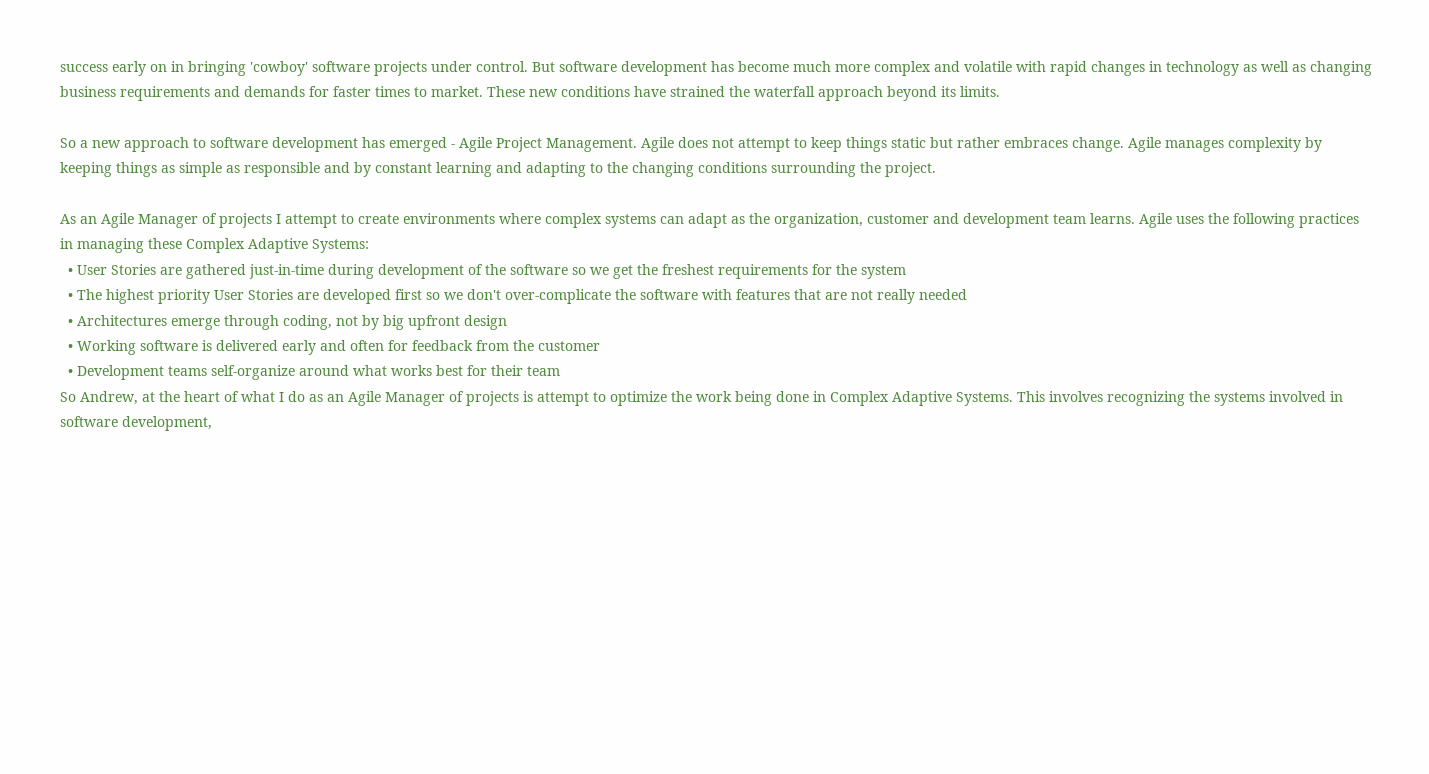success early on in bringing 'cowboy' software projects under control. But software development has become much more complex and volatile with rapid changes in technology as well as changing business requirements and demands for faster times to market. These new conditions have strained the waterfall approach beyond its limits.

So a new approach to software development has emerged - Agile Project Management. Agile does not attempt to keep things static but rather embraces change. Agile manages complexity by keeping things as simple as responsible and by constant learning and adapting to the changing conditions surrounding the project.

As an Agile Manager of projects I attempt to create environments where complex systems can adapt as the organization, customer and development team learns. Agile uses the following practices in managing these Complex Adaptive Systems:
  • User Stories are gathered just-in-time during development of the software so we get the freshest requirements for the system
  • The highest priority User Stories are developed first so we don't over-complicate the software with features that are not really needed
  • Architectures emerge through coding, not by big upfront design
  • Working software is delivered early and often for feedback from the customer
  • Development teams self-organize around what works best for their team
So Andrew, at the heart of what I do as an Agile Manager of projects is attempt to optimize the work being done in Complex Adaptive Systems. This involves recognizing the systems involved in software development,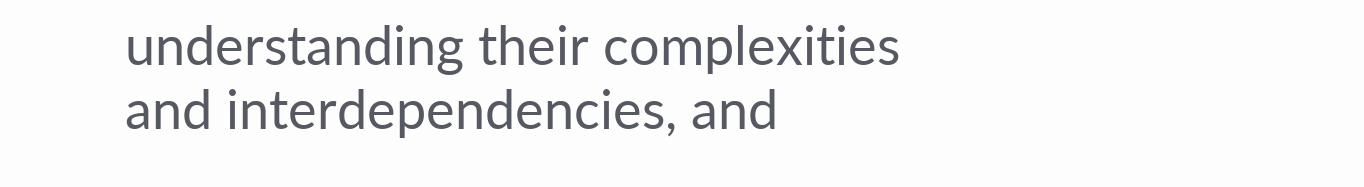understanding their complexities and interdependencies, and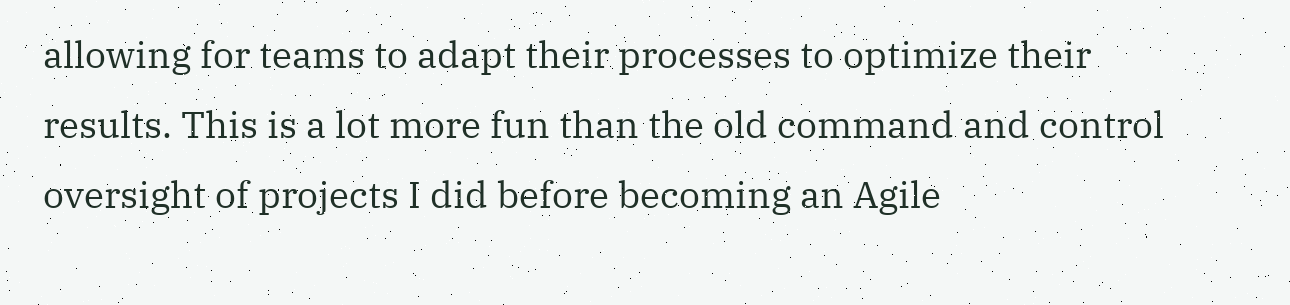allowing for teams to adapt their processes to optimize their results. This is a lot more fun than the old command and control oversight of projects I did before becoming an Agile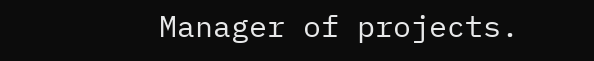Manager of projects.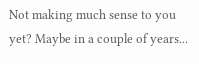Not making much sense to you yet? Maybe in a couple of years...